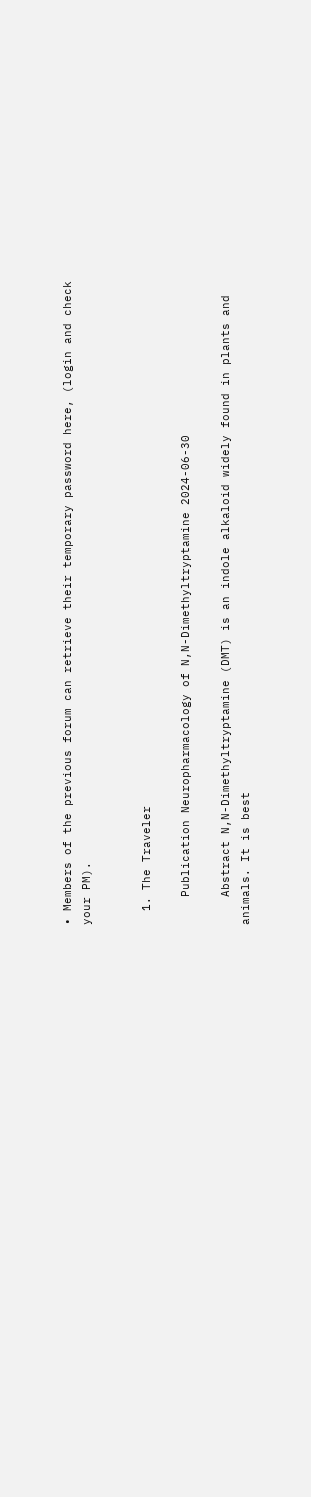• Members of the previous forum can retrieve their temporary password here, (login and check your PM).


  1. The Traveler

    Publication Neuropharmacology of N,N-Dimethyltryptamine 2024-06-30

    Abstract N,N-Dimethyltryptamine (DMT) is an indole alkaloid widely found in plants and animals. It is best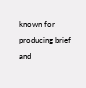known for producing brief and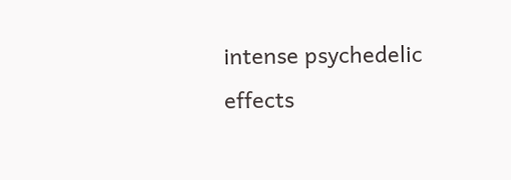intense psychedelic effects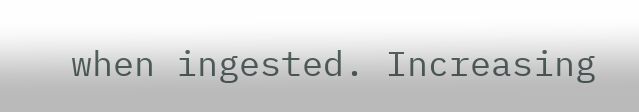when ingested. Increasing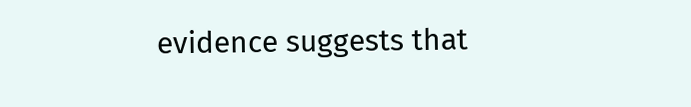evidence suggests that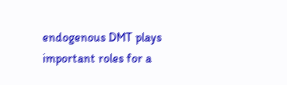endogenous DMT plays important roles for a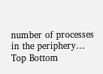number of processes in the periphery...
Top Bottom